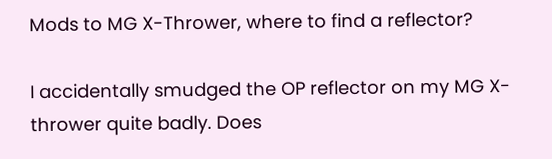Mods to MG X-Thrower, where to find a reflector?

I accidentally smudged the OP reflector on my MG X-thrower quite badly. Does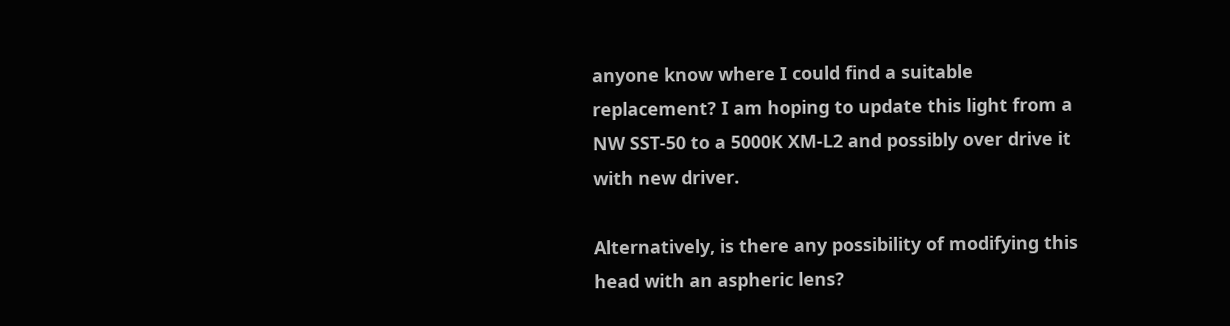anyone know where I could find a suitable replacement? I am hoping to update this light from a NW SST-50 to a 5000K XM-L2 and possibly over drive it with new driver.

Alternatively, is there any possibility of modifying this head with an aspheric lens?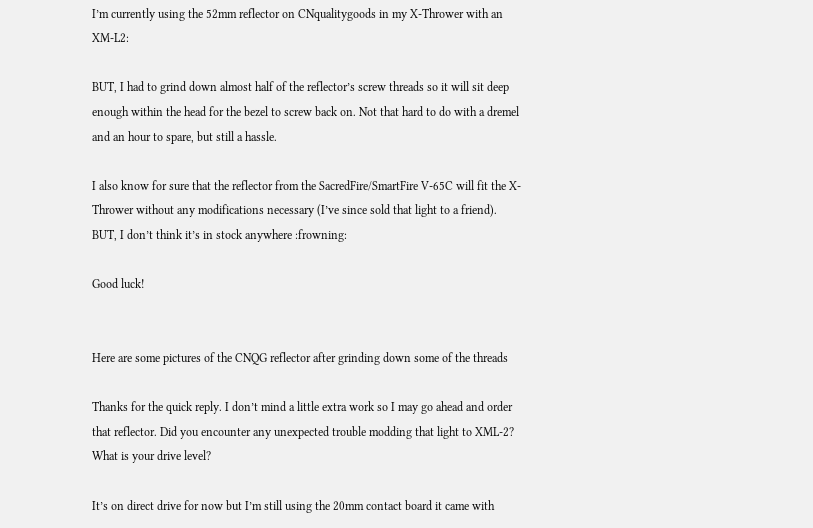I’m currently using the 52mm reflector on CNqualitygoods in my X-Thrower with an XM-L2:

BUT, I had to grind down almost half of the reflector’s screw threads so it will sit deep enough within the head for the bezel to screw back on. Not that hard to do with a dremel and an hour to spare, but still a hassle.

I also know for sure that the reflector from the SacredFire/SmartFire V-65C will fit the X-Thrower without any modifications necessary (I’ve since sold that light to a friend). BUT, I don’t think it’s in stock anywhere :frowning:

Good luck!


Here are some pictures of the CNQG reflector after grinding down some of the threads

Thanks for the quick reply. I don’t mind a little extra work so I may go ahead and order that reflector. Did you encounter any unexpected trouble modding that light to XML-2? What is your drive level?

It’s on direct drive for now but I’m still using the 20mm contact board it came with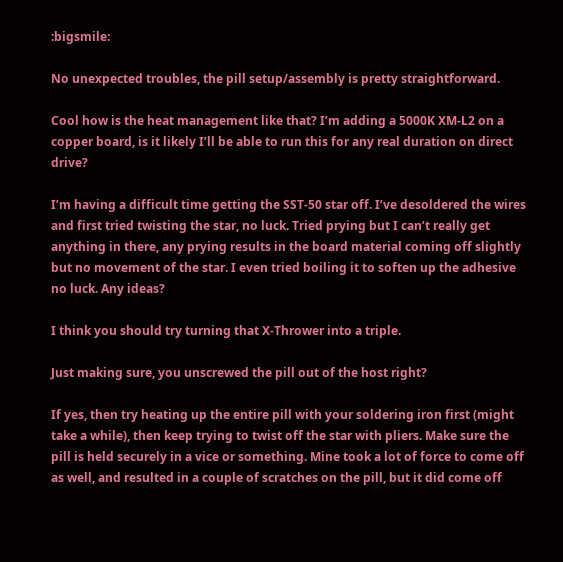:bigsmile:

No unexpected troubles, the pill setup/assembly is pretty straightforward.

Cool how is the heat management like that? I’m adding a 5000K XM-L2 on a copper board, is it likely I’ll be able to run this for any real duration on direct drive?

I’m having a difficult time getting the SST-50 star off. I’ve desoldered the wires and first tried twisting the star, no luck. Tried prying but I can’t really get anything in there, any prying results in the board material coming off slightly but no movement of the star. I even tried boiling it to soften up the adhesive no luck. Any ideas?

I think you should try turning that X-Thrower into a triple.

Just making sure, you unscrewed the pill out of the host right?

If yes, then try heating up the entire pill with your soldering iron first (might take a while), then keep trying to twist off the star with pliers. Make sure the pill is held securely in a vice or something. Mine took a lot of force to come off as well, and resulted in a couple of scratches on the pill, but it did come off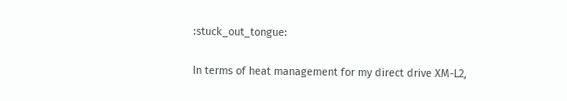:stuck_out_tongue:

In terms of heat management for my direct drive XM-L2,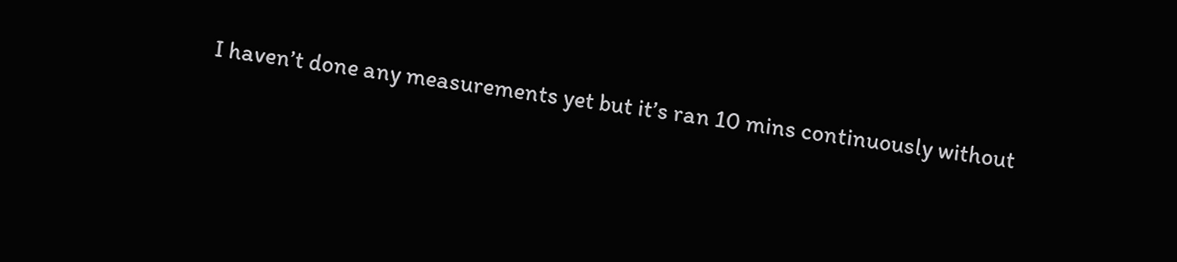I haven’t done any measurements yet but it’s ran 10 mins continuously without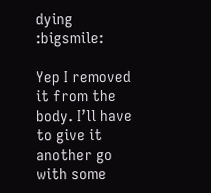dying :bigsmile:

Yep I removed it from the body. I’ll have to give it another go with some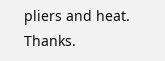pliers and heat. Thanks.